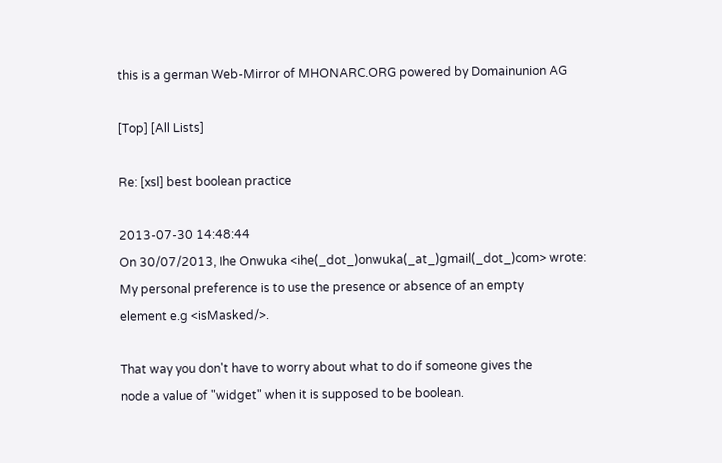this is a german Web-Mirror of MHONARC.ORG powered by Domainunion AG

[Top] [All Lists]

Re: [xsl] best boolean practice

2013-07-30 14:48:44
On 30/07/2013, Ihe Onwuka <ihe(_dot_)onwuka(_at_)gmail(_dot_)com> wrote:
My personal preference is to use the presence or absence of an empty
element e.g <isMasked/>.

That way you don't have to worry about what to do if someone gives the
node a value of "widget" when it is supposed to be boolean.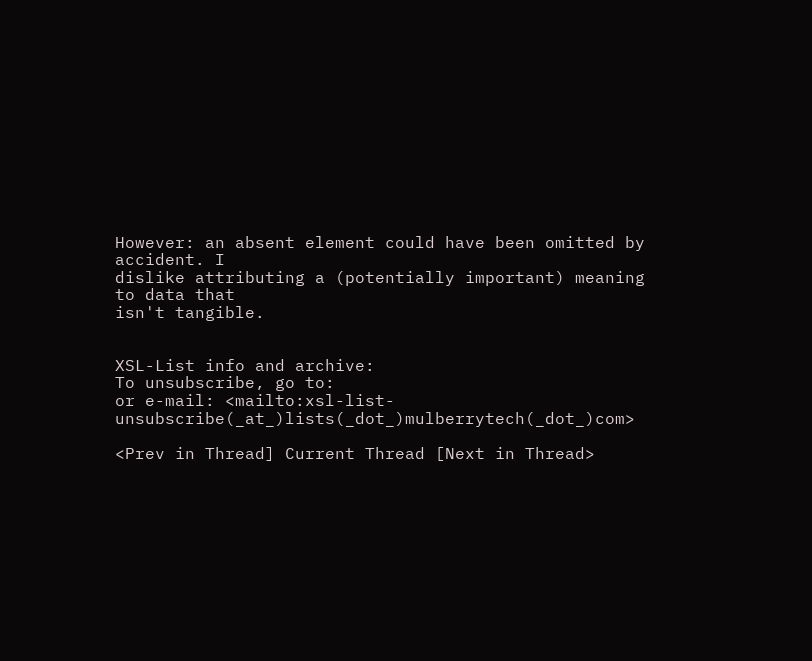However: an absent element could have been omitted by accident. I
dislike attributing a (potentially important) meaning to data that
isn't tangible.


XSL-List info and archive:
To unsubscribe, go to:
or e-mail: <mailto:xsl-list-unsubscribe(_at_)lists(_dot_)mulberrytech(_dot_)com>

<Prev in Thread] Current Thread [Next in Thread>